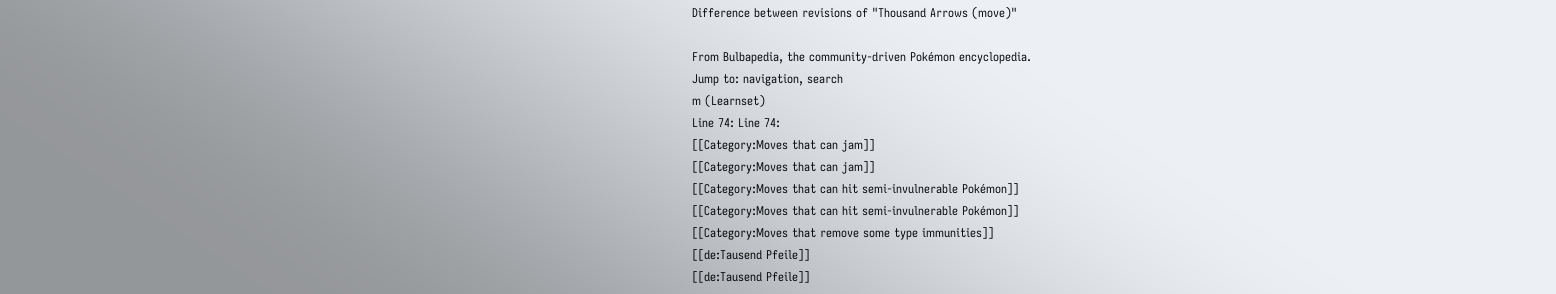Difference between revisions of "Thousand Arrows (move)"

From Bulbapedia, the community-driven Pokémon encyclopedia.
Jump to: navigation, search
m (Learnset)
Line 74: Line 74:
[[Category:Moves that can jam]]
[[Category:Moves that can jam]]
[[Category:Moves that can hit semi-invulnerable Pokémon]]
[[Category:Moves that can hit semi-invulnerable Pokémon]]
[[Category:Moves that remove some type immunities]]
[[de:Tausend Pfeile]]
[[de:Tausend Pfeile]]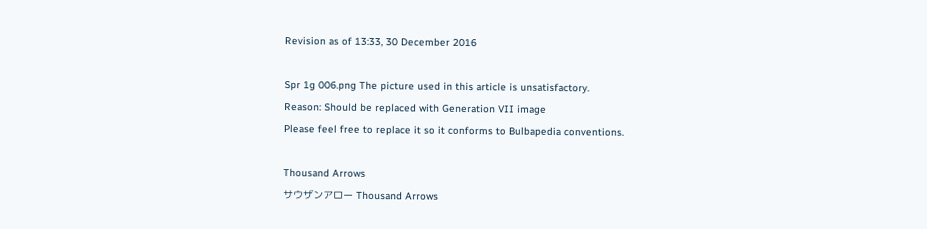Revision as of 13:33, 30 December 2016

Spr 1g 006.png The picture used in this article is unsatisfactory.
Reason: Should be replaced with Generation VII image
Please feel free to replace it so it conforms to Bulbapedia conventions.

Thousand Arrows
サウザンアロー Thousand Arrows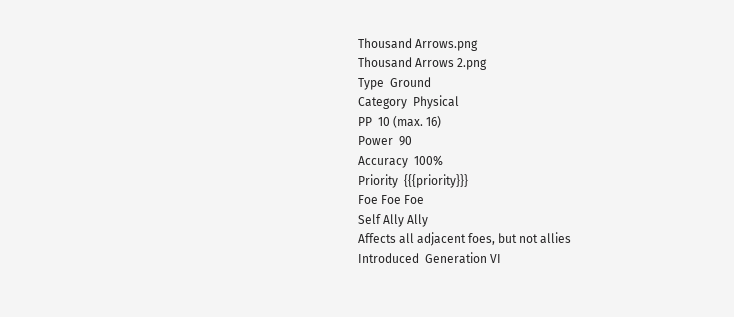Thousand Arrows.png
Thousand Arrows 2.png
Type  Ground
Category  Physical
PP  10 (max. 16)
Power  90
Accuracy  100%
Priority  {{{priority}}}
Foe Foe Foe
Self Ally Ally
Affects all adjacent foes, but not allies
Introduced  Generation VI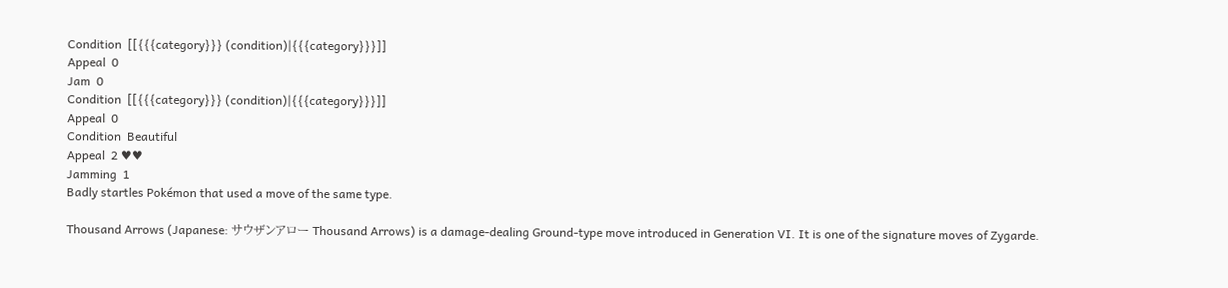Condition  [[{{{category}}} (condition)|{{{category}}}]]
Appeal  0
Jam  0
Condition  [[{{{category}}} (condition)|{{{category}}}]]
Appeal  0
Condition  Beautiful
Appeal  2 ♥♥
Jamming  1
Badly startles Pokémon that used a move of the same type.

Thousand Arrows (Japanese: サウザンアロー Thousand Arrows) is a damage-dealing Ground-type move introduced in Generation VI. It is one of the signature moves of Zygarde.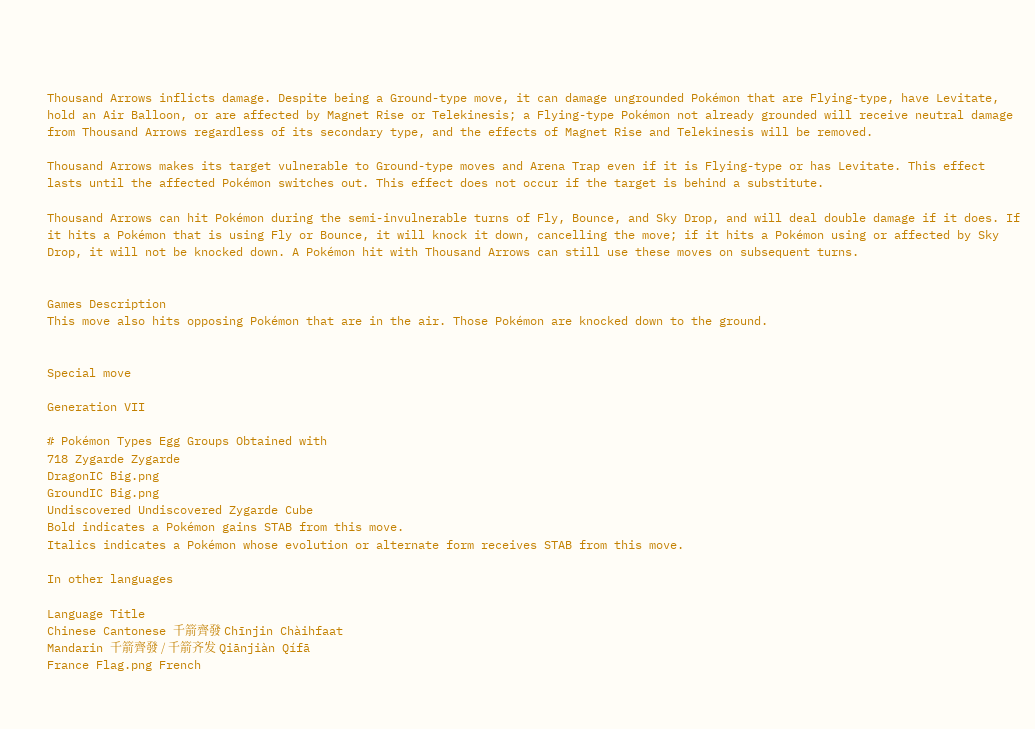Thousand Arrows inflicts damage. Despite being a Ground-type move, it can damage ungrounded Pokémon that are Flying-type, have Levitate, hold an Air Balloon, or are affected by Magnet Rise or Telekinesis; a Flying-type Pokémon not already grounded will receive neutral damage from Thousand Arrows regardless of its secondary type, and the effects of Magnet Rise and Telekinesis will be removed.

Thousand Arrows makes its target vulnerable to Ground-type moves and Arena Trap even if it is Flying-type or has Levitate. This effect lasts until the affected Pokémon switches out. This effect does not occur if the target is behind a substitute.

Thousand Arrows can hit Pokémon during the semi-invulnerable turns of Fly, Bounce, and Sky Drop, and will deal double damage if it does. If it hits a Pokémon that is using Fly or Bounce, it will knock it down, cancelling the move; if it hits a Pokémon using or affected by Sky Drop, it will not be knocked down. A Pokémon hit with Thousand Arrows can still use these moves on subsequent turns.


Games Description
This move also hits opposing Pokémon that are in the air. Those Pokémon are knocked down to the ground.


Special move

Generation VII

# Pokémon Types Egg Groups Obtained with
718 Zygarde Zygarde
DragonIC Big.png
GroundIC Big.png
Undiscovered Undiscovered Zygarde Cube
Bold indicates a Pokémon gains STAB from this move.
Italics indicates a Pokémon whose evolution or alternate form receives STAB from this move.

In other languages

Language Title
Chinese Cantonese 千箭齊發 Chīnjin Chàihfaat
Mandarin 千箭齊發 / 千箭齐发 Qiānjiàn Qífā
France Flag.png French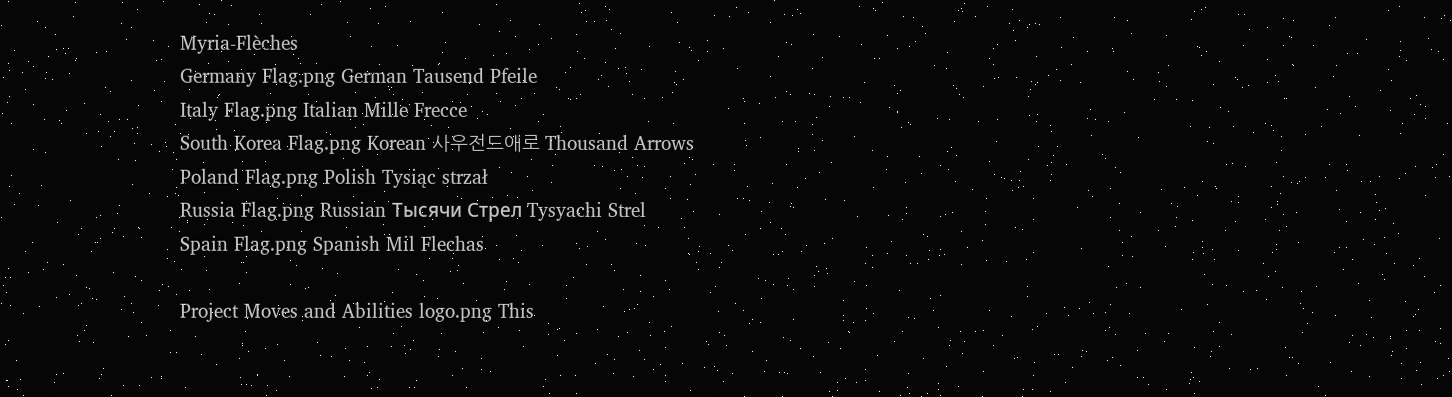Myria-Flèches
Germany Flag.png German Tausend Pfeile
Italy Flag.png Italian Mille Frecce
South Korea Flag.png Korean 사우전드애로 Thousand Arrows
Poland Flag.png Polish Tysiąc strzał
Russia Flag.png Russian Тысячи Стрел Tysyachi Strel
Spain Flag.png Spanish Mil Flechas

Project Moves and Abilities logo.png This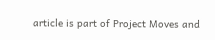article is part of Project Moves and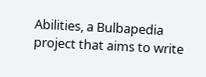Abilities, a Bulbapedia project that aims to write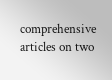comprehensive articles on two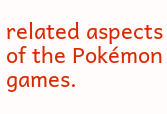related aspects of the Pokémon games.